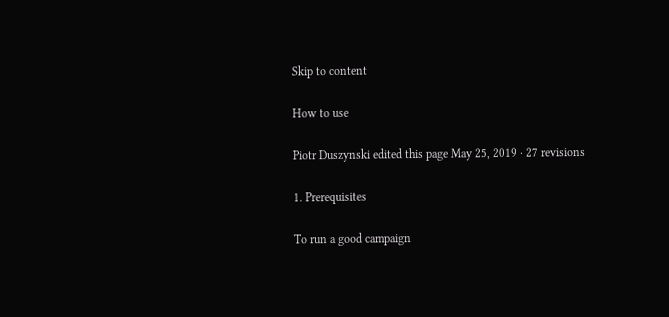Skip to content

How to use

Piotr Duszynski edited this page May 25, 2019 · 27 revisions

1. Prerequisites

To run a good campaign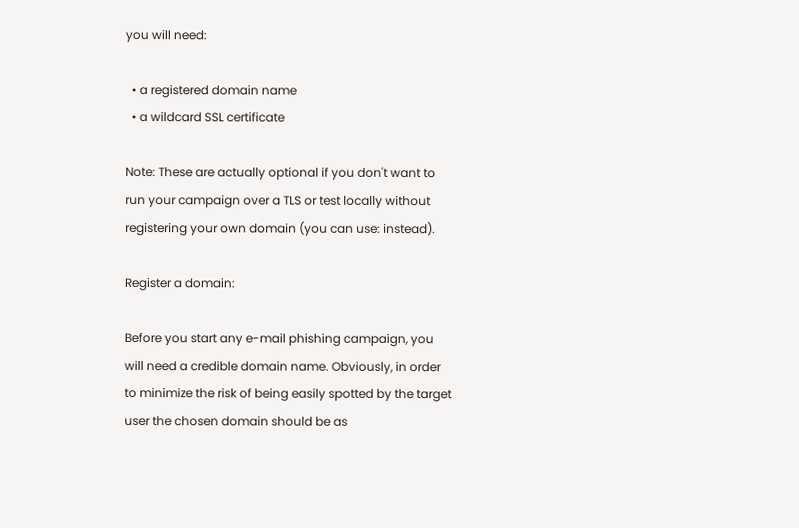you will need:

  • a registered domain name
  • a wildcard SSL certificate

Note: These are actually optional if you don't want to run your campaign over a TLS or test locally without registering your own domain (you can use: instead).

Register a domain:

Before you start any e-mail phishing campaign, you will need a credible domain name. Obviously, in order to minimize the risk of being easily spotted by the target user the chosen domain should be as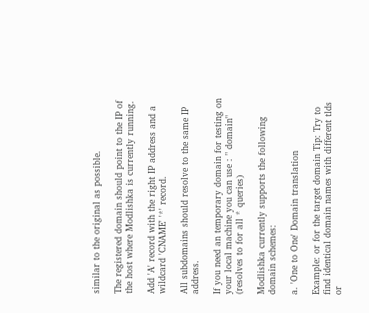similar to the original as possible.

The registered domain should point to the IP of the host where Modlishka is currently running.

Add 'A' record with the right IP address and a wildcard 'CNAME' '*' record.

All subdomains should resolve to the same IP address.

If you need an temporary domain for testing on your local machine you can use : " domain" (resolves to for all * queries)

Modlishka currently supports the following domain schemes:

a. 'One to One' Domain translation

Example: or for the target domain Tip: Try to find identical domain names with different tlds or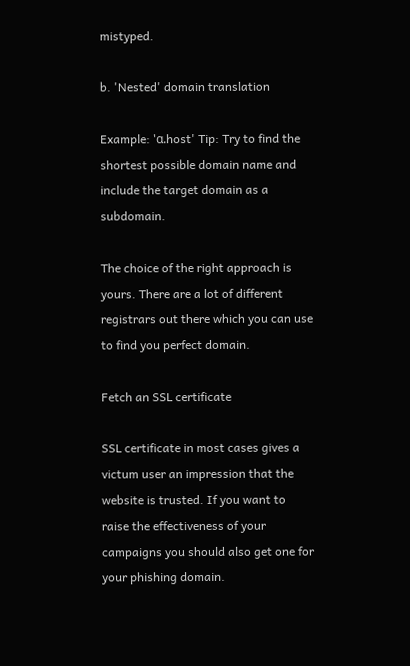mistyped.

b. 'Nested' domain translation

Example: 'α.host' Tip: Try to find the shortest possible domain name and include the target domain as a subdomain.

The choice of the right approach is yours. There are a lot of different registrars out there which you can use to find you perfect domain.

Fetch an SSL certificate

SSL certificate in most cases gives a victum user an impression that the website is trusted. If you want to raise the effectiveness of your campaigns you should also get one for your phishing domain.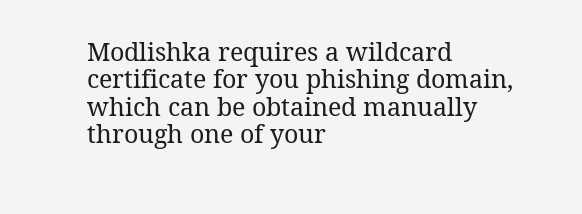Modlishka requires a wildcard certificate for you phishing domain, which can be obtained manually through one of your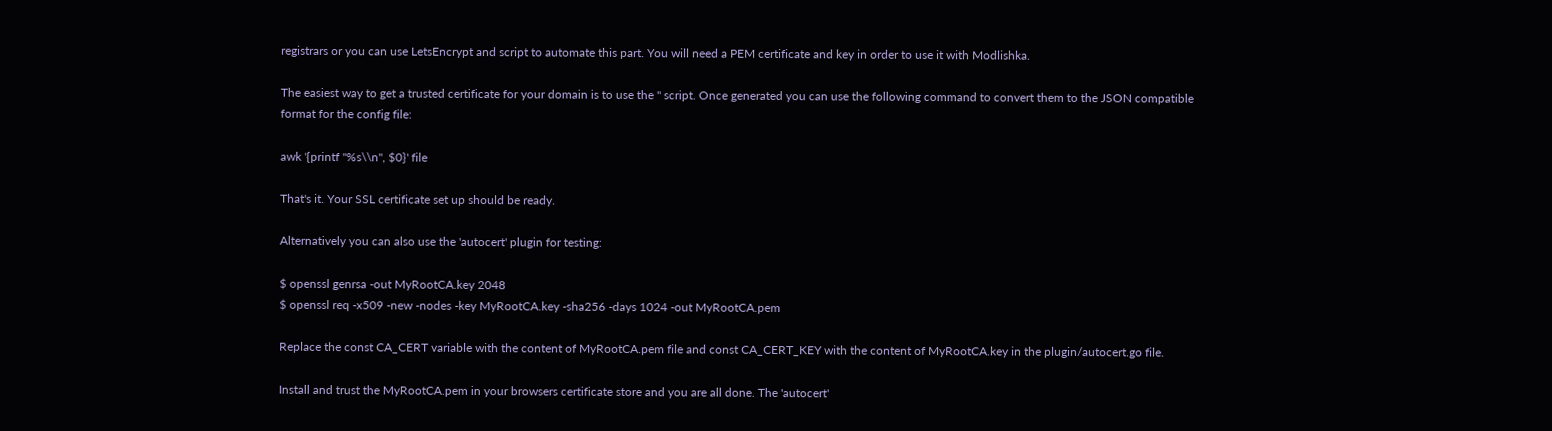registrars or you can use LetsEncrypt and script to automate this part. You will need a PEM certificate and key in order to use it with Modlishka.

The easiest way to get a trusted certificate for your domain is to use the '' script. Once generated you can use the following command to convert them to the JSON compatible format for the config file:

awk '{printf "%s\\n", $0}' file

That's it. Your SSL certificate set up should be ready.

Alternatively you can also use the 'autocert' plugin for testing:

$ openssl genrsa -out MyRootCA.key 2048
$ openssl req -x509 -new -nodes -key MyRootCA.key -sha256 -days 1024 -out MyRootCA.pem

Replace the const CA_CERT variable with the content of MyRootCA.pem file and const CA_CERT_KEY with the content of MyRootCA.key in the plugin/autocert.go file.

Install and trust the MyRootCA.pem in your browsers certificate store and you are all done. The 'autocert'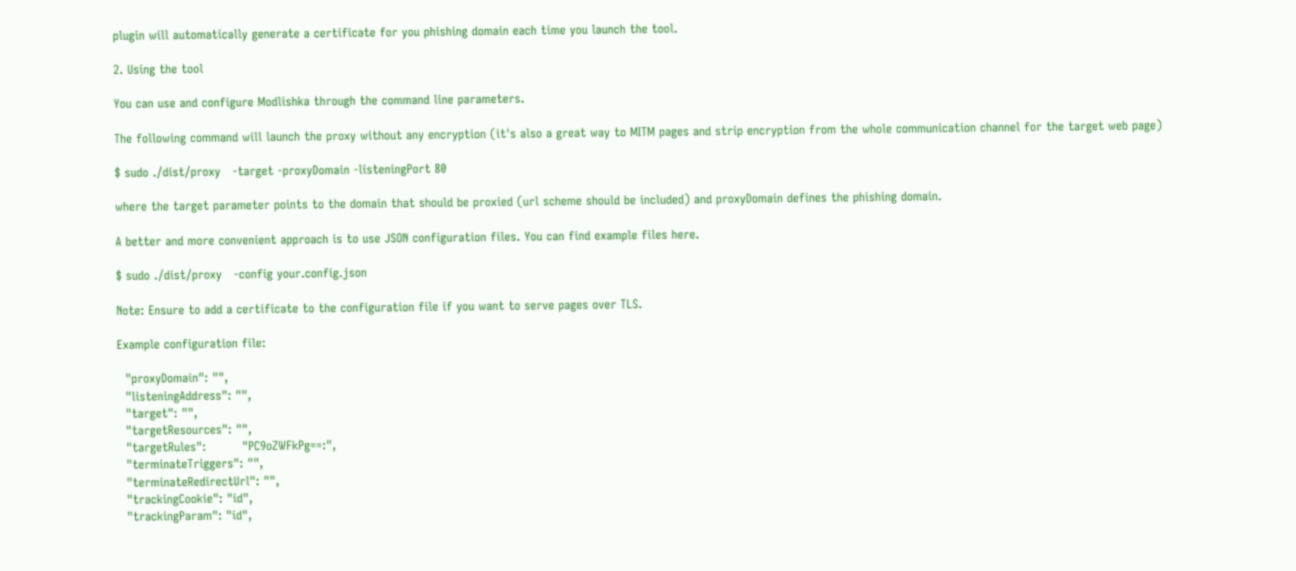plugin will automatically generate a certificate for you phishing domain each time you launch the tool.

2. Using the tool

You can use and configure Modlishka through the command line parameters.

The following command will launch the proxy without any encryption (it's also a great way to MITM pages and strip encryption from the whole communication channel for the target web page)

$ sudo ./dist/proxy   -target -proxyDomain -listeningPort 80

where the target parameter points to the domain that should be proxied (url scheme should be included) and proxyDomain defines the phishing domain.

A better and more convenient approach is to use JSON configuration files. You can find example files here.

$ sudo ./dist/proxy   -config your.config.json

Note: Ensure to add a certificate to the configuration file if you want to serve pages over TLS.

Example configuration file:

  "proxyDomain": "",
  "listeningAddress": "",
  "target": "",
  "targetResources": "",
  "targetRules":         "PC9oZWFkPg==:",
  "terminateTriggers": "",
  "terminateRedirectUrl": "",
  "trackingCookie": "id",
  "trackingParam": "id",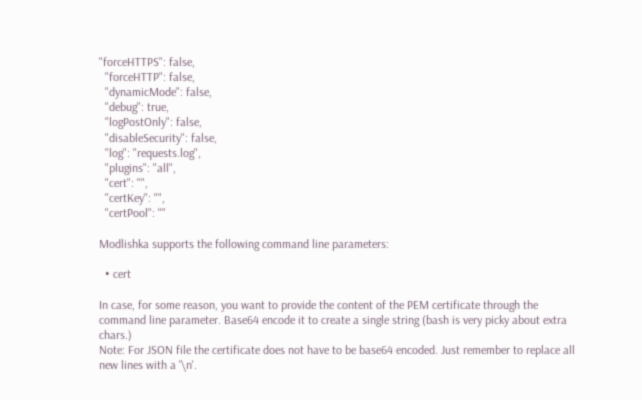"forceHTTPS": false,
  "forceHTTP": false,
  "dynamicMode": false,
  "debug": true,
  "logPostOnly": false,
  "disableSecurity": false,
  "log": "requests.log",
  "plugins": "all",
  "cert": "",
  "certKey": "",
  "certPool": ""

Modlishka supports the following command line parameters:

  • cert

In case, for some reason, you want to provide the content of the PEM certificate through the command line parameter. Base64 encode it to create a single string (bash is very picky about extra chars.)
Note: For JSON file the certificate does not have to be base64 encoded. Just remember to replace all new lines with a '\n'.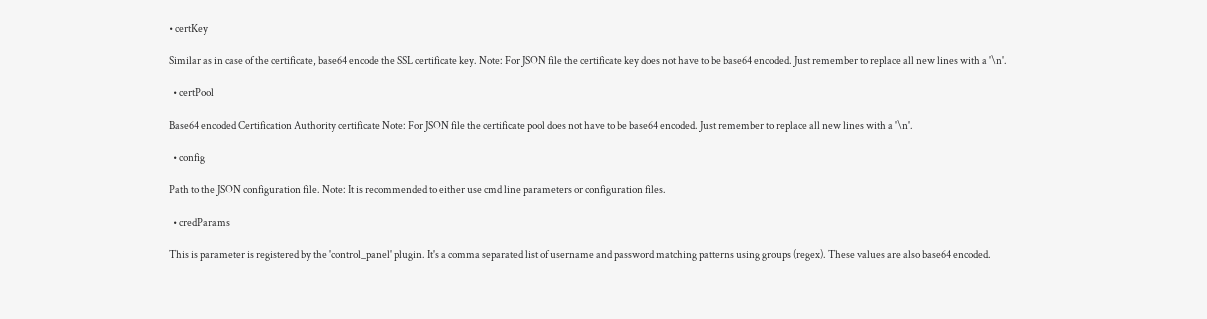• certKey

Similar as in case of the certificate, base64 encode the SSL certificate key. Note: For JSON file the certificate key does not have to be base64 encoded. Just remember to replace all new lines with a '\n'.

  • certPool

Base64 encoded Certification Authority certificate Note: For JSON file the certificate pool does not have to be base64 encoded. Just remember to replace all new lines with a '\n'.

  • config

Path to the JSON configuration file. Note: It is recommended to either use cmd line parameters or configuration files.

  • credParams

This is parameter is registered by the 'control_panel' plugin. It's a comma separated list of username and password matching patterns using groups (regex). These values are also base64 encoded.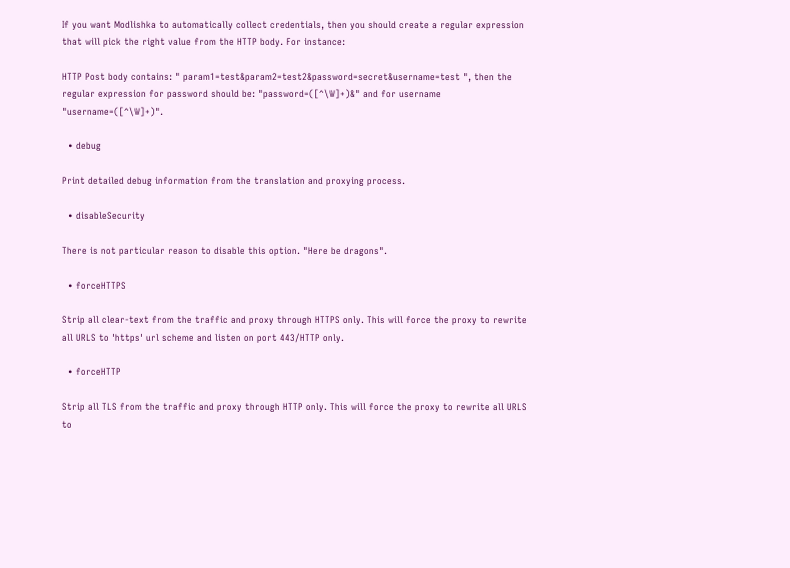If you want Modlishka to automatically collect credentials, then you should create a regular expression that will pick the right value from the HTTP body. For instance:

HTTP Post body contains: " param1=test&param2=test2&password=secret&username=test ", then the regular expression for password should be: "password=([^\W]+)&" and for username "username=([^\W]+)".

  • debug

Print detailed debug information from the translation and proxying process.

  • disableSecurity

There is not particular reason to disable this option. "Here be dragons".

  • forceHTTPS

Strip all clear-text from the traffic and proxy through HTTPS only. This will force the proxy to rewrite all URLS to 'https' url scheme and listen on port 443/HTTP only.

  • forceHTTP

Strip all TLS from the traffic and proxy through HTTP only. This will force the proxy to rewrite all URLS to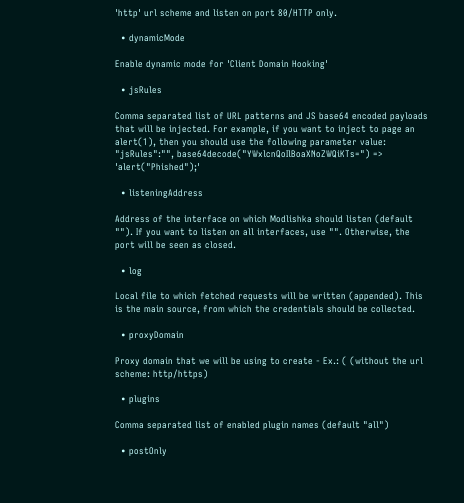'http' url scheme and listen on port 80/HTTP only.

  • dynamicMode

Enable dynamic mode for 'Client Domain Hooking'

  • jsRules

Comma separated list of URL patterns and JS base64 encoded payloads that will be injected. For example, if you want to inject to page an alert(1), then you should use the following parameter value: "jsRules":"", base64decode("YWxlcnQoIlBoaXNoZWQiKTs=") => 'alert("Phished");'

  • listeningAddress

Address of the interface on which Modlishka should listen (default ""). If you want to listen on all interfaces, use "". Otherwise, the port will be seen as closed.

  • log

Local file to which fetched requests will be written (appended). This is the main source, from which the credentials should be collected.

  • proxyDomain

Proxy domain that we will be using to create - Ex.: ( (without the url scheme: http/https)

  • plugins

Comma separated list of enabled plugin names (default "all")

  • postOnly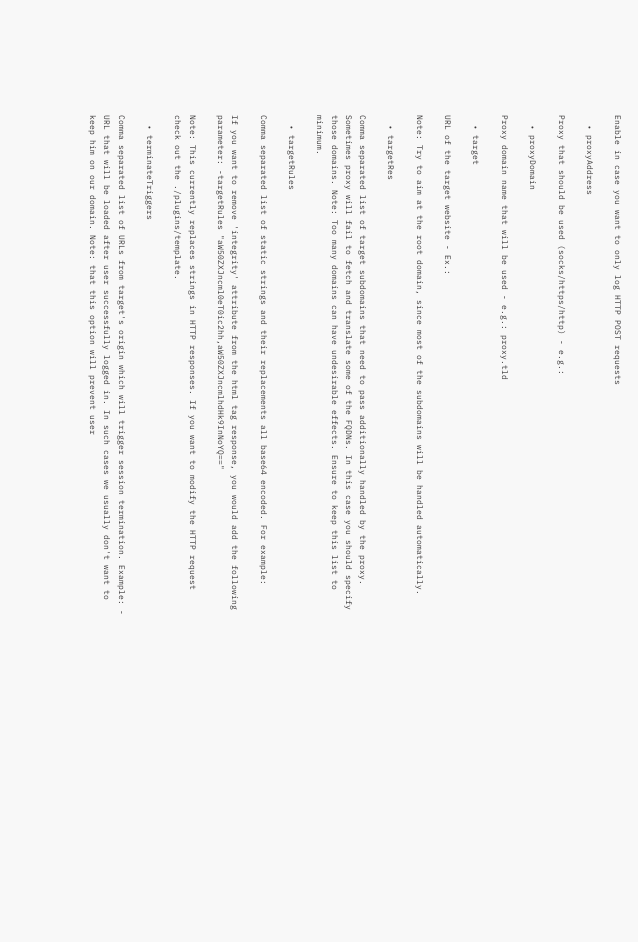Enable in case you want to only log HTTP POST requests

  • proxyAddress

Proxy that should be used (socks/https/http) - e.g.:

  • proxyDomain

Proxy domain name that will be used - e.g.: proxy.tld

  • target

URL of the target website - Ex.:

Note: Try to aim at the root domain, since most of the subdomains will be handled automatically.

  • targetRes

Comma separated list of target subdomains that need to pass additionally handled by the proxy. Sometimes proxy will fail to fetch and translate some of the FQDNs. In this case you should specify those domains. Note: Too many domains can have undesirable effects. Ensure to keep this list to minimum.

  • targetRules

Comma separated list of static strings and their replacements all base64 encoded. For example:

If you want to remove 'integrity' attribute from the html tag response, you would add the following parameter: -targetRules "aW50ZXJncml0eT0ic2hh,aW50ZXJncmlhdHk9InNoYQ=="

Note: This currently replaces strings in HTTP responses. If you want to modify the HTTP request check out the ./plugins/template.

  • terminateTriggers

Comma separated list of URLs from target's origin which will trigger session termination. Example: - URL that will be loaded after user successfully logged in. In such cases we usually don't want to keep him on our domain. Note: that this option will prevent user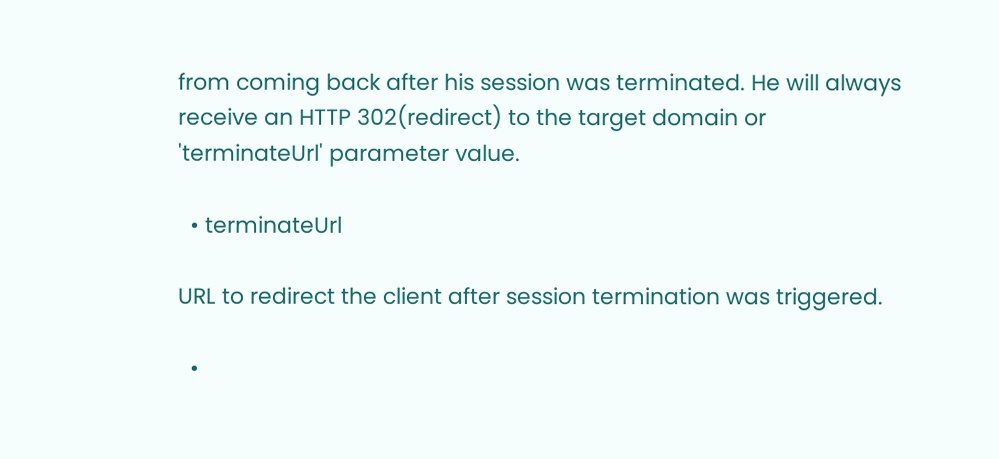from coming back after his session was terminated. He will always receive an HTTP 302(redirect) to the target domain or 'terminateUrl' parameter value.

  • terminateUrl

URL to redirect the client after session termination was triggered.

  •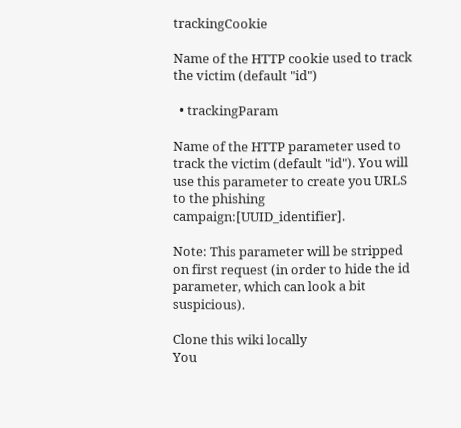trackingCookie

Name of the HTTP cookie used to track the victim (default "id")

  • trackingParam

Name of the HTTP parameter used to track the victim (default "id"). You will use this parameter to create you URLS to the phishing campaign:[UUID_identifier].

Note: This parameter will be stripped on first request (in order to hide the id parameter, which can look a bit suspicious).

Clone this wiki locally
You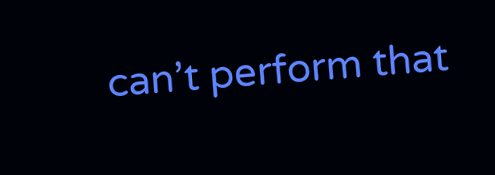can’t perform that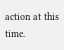action at this time.